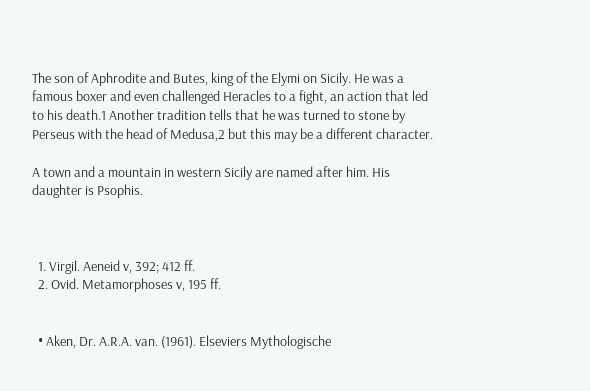The son of Aphrodite and Butes, king of the Elymi on Sicily. He was a famous boxer and even challenged Heracles to a fight, an action that led to his death.1 Another tradition tells that he was turned to stone by Perseus with the head of Medusa,2 but this may be a different character.

A town and a mountain in western Sicily are named after him. His daughter is Psophis.



  1. Virgil. Aeneid v, 392; 412 ff.
  2. Ovid. Metamorphoses v, 195 ff.


  • Aken, Dr. A.R.A. van. (1961). Elseviers Mythologische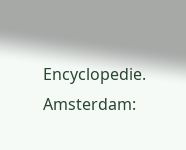Encyclopedie. Amsterdam: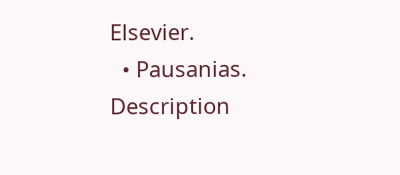Elsevier.
  • Pausanias. Description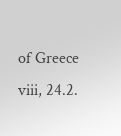of Greece viii, 24.2.